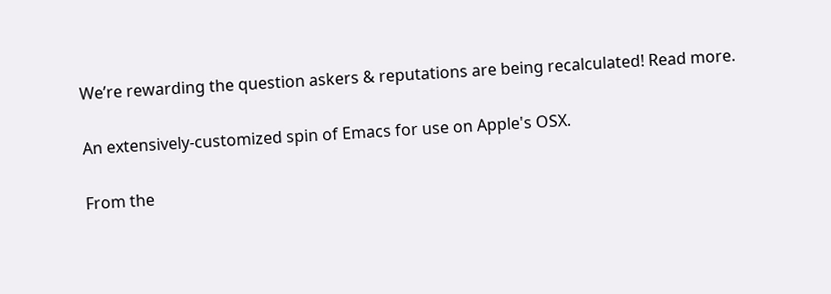We’re rewarding the question askers & reputations are being recalculated! Read more.

An extensively-customized spin of Emacs for use on Apple's OSX.

From the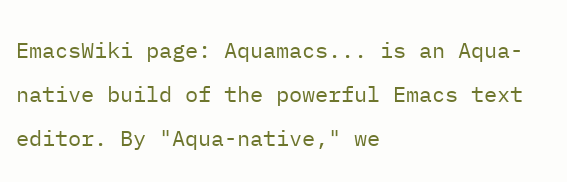EmacsWiki page: Aquamacs... is an Aqua-native build of the powerful Emacs text editor. By "Aqua-native," we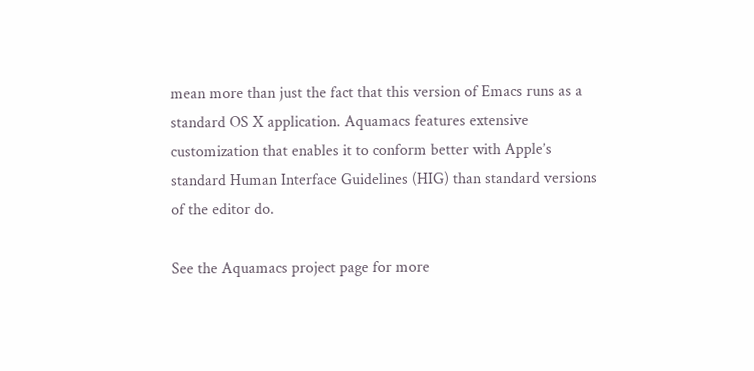mean more than just the fact that this version of Emacs runs as a standard OS X application. Aquamacs features extensive customization that enables it to conform better with Apple’s standard Human Interface Guidelines (HIG) than standard versions of the editor do.

See the Aquamacs project page for more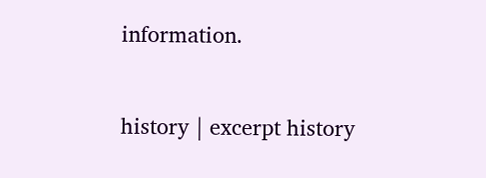information.

history | excerpt history